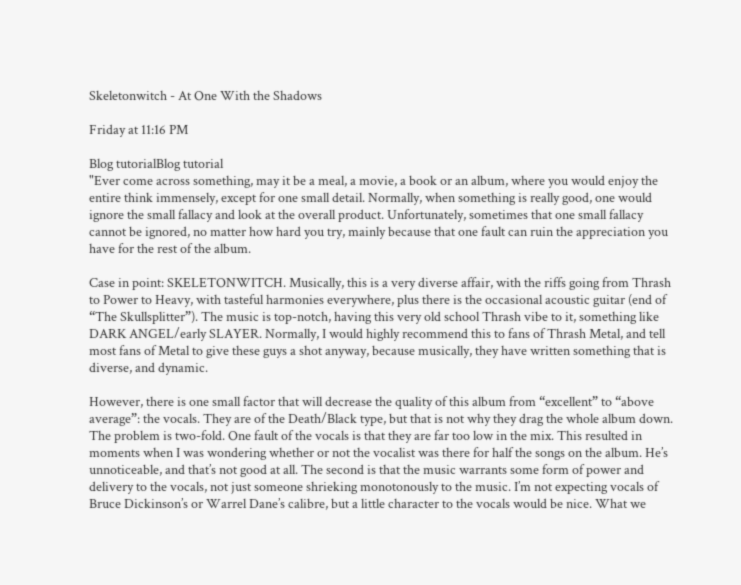Skeletonwitch - At One With the Shadows

Friday at 11:16 PM

Blog tutorialBlog tutorial
"Ever come across something, may it be a meal, a movie, a book or an album, where you would enjoy the entire think immensely, except for one small detail. Normally, when something is really good, one would ignore the small fallacy and look at the overall product. Unfortunately, sometimes that one small fallacy cannot be ignored, no matter how hard you try, mainly because that one fault can ruin the appreciation you have for the rest of the album.

Case in point: SKELETONWITCH. Musically, this is a very diverse affair, with the riffs going from Thrash to Power to Heavy, with tasteful harmonies everywhere, plus there is the occasional acoustic guitar (end of “The Skullsplitter”). The music is top-notch, having this very old school Thrash vibe to it, something like DARK ANGEL/early SLAYER. Normally, I would highly recommend this to fans of Thrash Metal, and tell most fans of Metal to give these guys a shot anyway, because musically, they have written something that is diverse, and dynamic.

However, there is one small factor that will decrease the quality of this album from “excellent” to “above average”: the vocals. They are of the Death/Black type, but that is not why they drag the whole album down. The problem is two-fold. One fault of the vocals is that they are far too low in the mix. This resulted in moments when I was wondering whether or not the vocalist was there for half the songs on the album. He’s unnoticeable, and that’s not good at all. The second is that the music warrants some form of power and delivery to the vocals, not just someone shrieking monotonously to the music. I’m not expecting vocals of Bruce Dickinson’s or Warrel Dane’s calibre, but a little character to the vocals would be nice. What we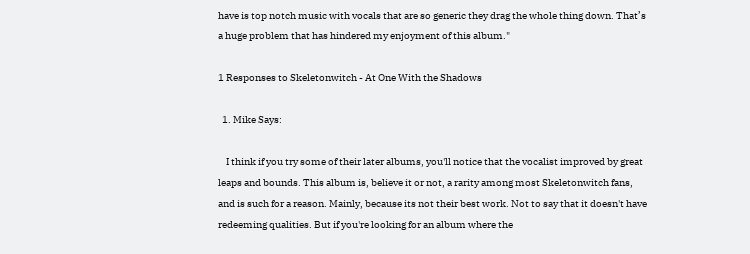have is top notch music with vocals that are so generic they drag the whole thing down. That’s a huge problem that has hindered my enjoyment of this album."

1 Responses to Skeletonwitch - At One With the Shadows

  1. Mike Says:

    I think if you try some of their later albums, you'll notice that the vocalist improved by great leaps and bounds. This album is, believe it or not, a rarity among most Skeletonwitch fans, and is such for a reason. Mainly, because its not their best work. Not to say that it doesn't have redeeming qualities. But if you're looking for an album where the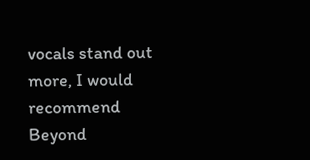vocals stand out more, I would recommend Beyond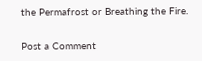the Permafrost or Breathing the Fire.

Post a Comment